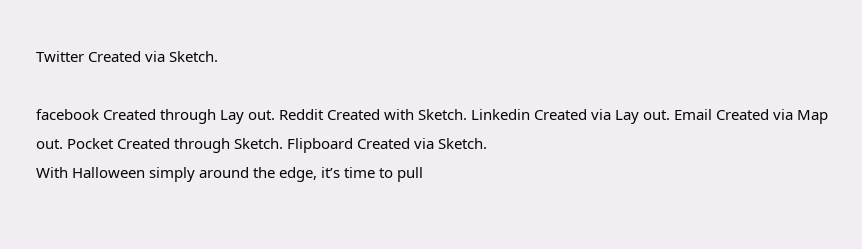Twitter Created via Sketch.

facebook Created through Lay out. Reddit Created with Sketch. Linkedin Created via Lay out. Email Created via Map out. Pocket Created through Sketch. Flipboard Created via Sketch.
With Halloween simply around the edge, it’s time to pull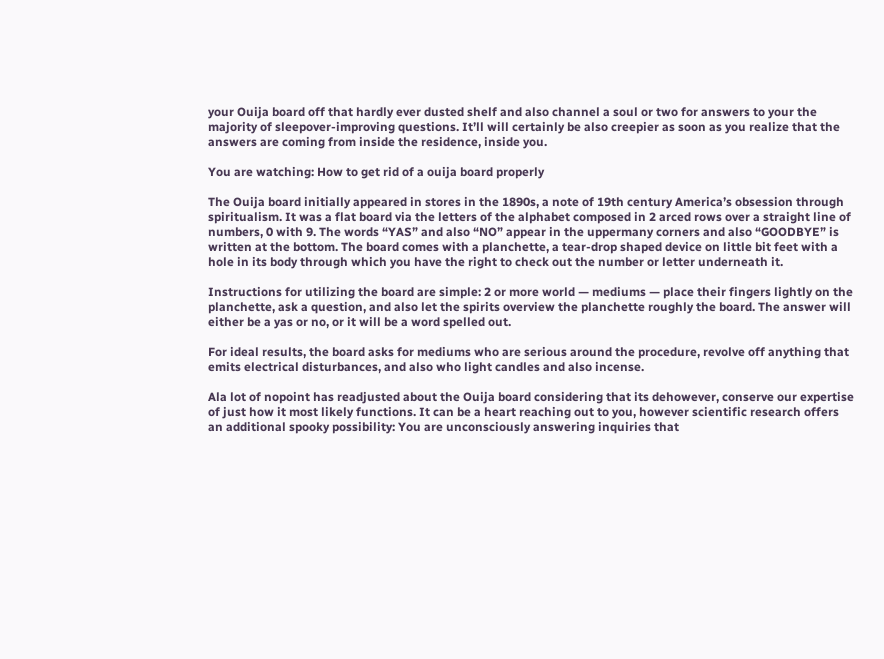your Ouija board off that hardly ever dusted shelf and also channel a soul or two for answers to your the majority of sleepover-improving questions. It’ll will certainly be also creepier as soon as you realize that the answers are coming from inside the residence, inside you.

You are watching: How to get rid of a ouija board properly

The Ouija board initially appeared in stores in the 1890s, a note of 19th century America’s obsession through spiritualism. It was a flat board via the letters of the alphabet composed in 2 arced rows over a straight line of numbers, 0 with 9. The words “YAS” and also “NO” appear in the uppermany corners and also “GOODBYE” is written at the bottom. The board comes with a planchette, a tear-drop shaped device on little bit feet with a hole in its body through which you have the right to check out the number or letter underneath it.

Instructions for utilizing the board are simple: 2 or more world — mediums — place their fingers lightly on the planchette, ask a question, and also let the spirits overview the planchette roughly the board. The answer will either be a yas or no, or it will be a word spelled out.

For ideal results, the board asks for mediums who are serious around the procedure, revolve off anything that emits electrical disturbances, and also who light candles and also incense.

Ala lot of nopoint has readjusted about the Ouija board considering that its dehowever, conserve our expertise of just how it most likely functions. It can be a heart reaching out to you, however scientific research offers an additional spooky possibility: You are unconsciously answering inquiries that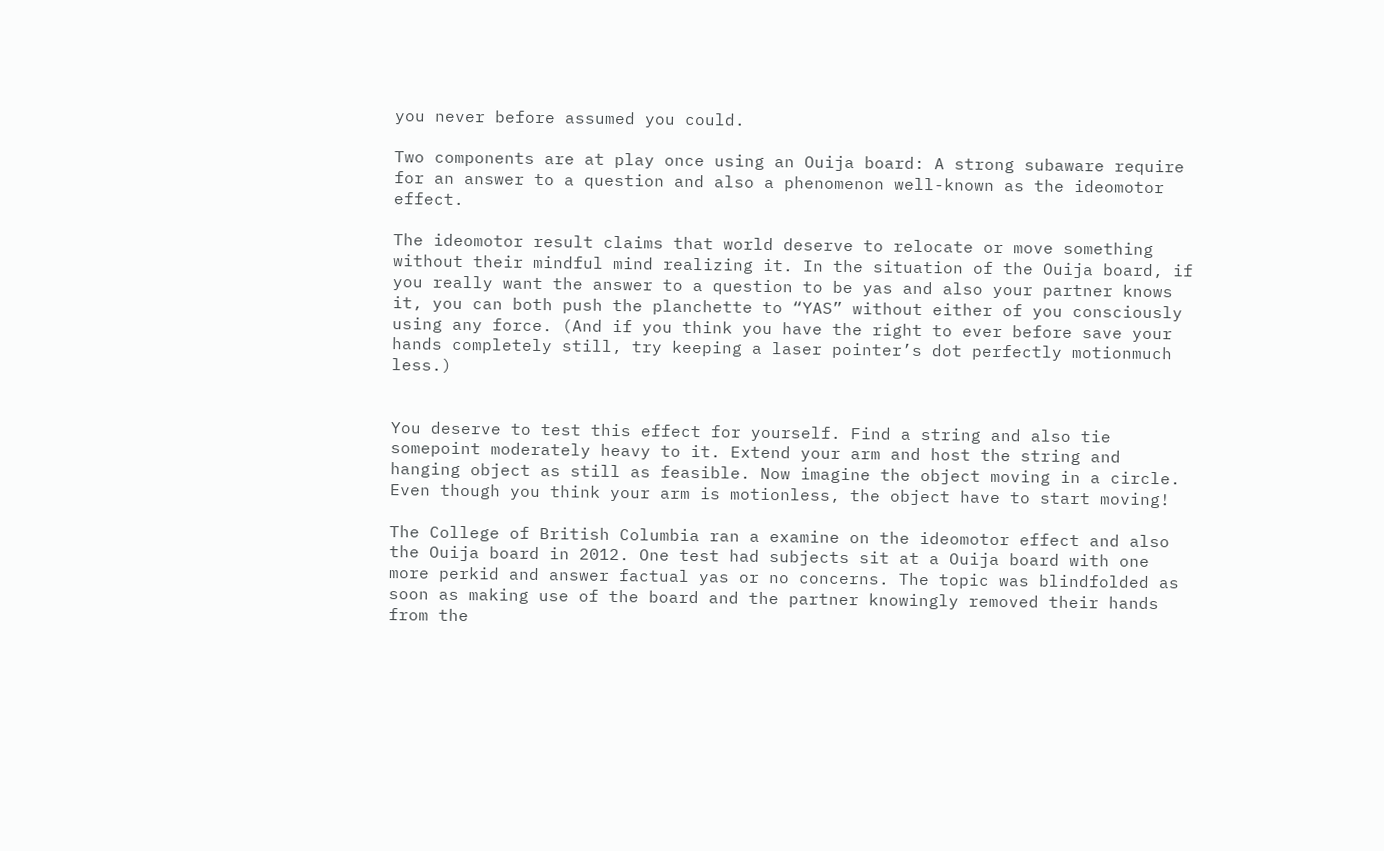you never before assumed you could.

Two components are at play once using an Ouija board: A strong subaware require for an answer to a question and also a phenomenon well-known as the ideomotor effect.

The ideomotor result claims that world deserve to relocate or move something without their mindful mind realizing it. In the situation of the Ouija board, if you really want the answer to a question to be yas and also your partner knows it, you can both push the planchette to “YAS” without either of you consciously using any force. (And if you think you have the right to ever before save your hands completely still, try keeping a laser pointer’s dot perfectly motionmuch less.)


You deserve to test this effect for yourself. Find a string and also tie somepoint moderately heavy to it. Extend your arm and host the string and hanging object as still as feasible. Now imagine the object moving in a circle. Even though you think your arm is motionless, the object have to start moving!

The College of British Columbia ran a examine on the ideomotor effect and also the Ouija board in 2012. One test had subjects sit at a Ouija board with one more perkid and answer factual yas or no concerns. The topic was blindfolded as soon as making use of the board and the partner knowingly removed their hands from the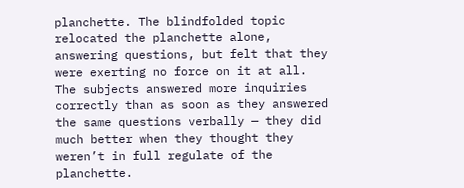planchette. The blindfolded topic relocated the planchette alone, answering questions, but felt that they were exerting no force on it at all. The subjects answered more inquiries correctly than as soon as they answered the same questions verbally — they did much better when they thought they weren’t in full regulate of the planchette.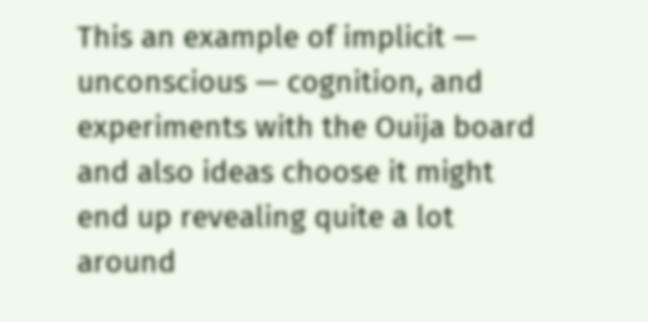This an example of implicit — unconscious — cognition, and experiments with the Ouija board and also ideas choose it might end up revealing quite a lot around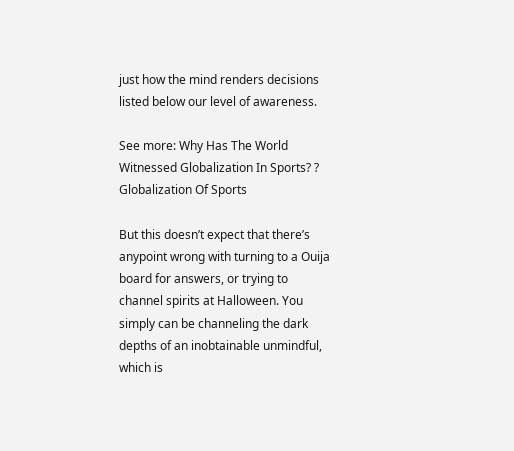just how the mind renders decisions listed below our level of awareness.

See more: Why Has The World Witnessed Globalization In Sports? ? Globalization Of Sports

But this doesn’t expect that there’s anypoint wrong with turning to a Ouija board for answers, or trying to channel spirits at Halloween. You simply can be channeling the dark depths of an inobtainable unmindful, which is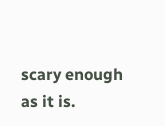scary enough as it is.